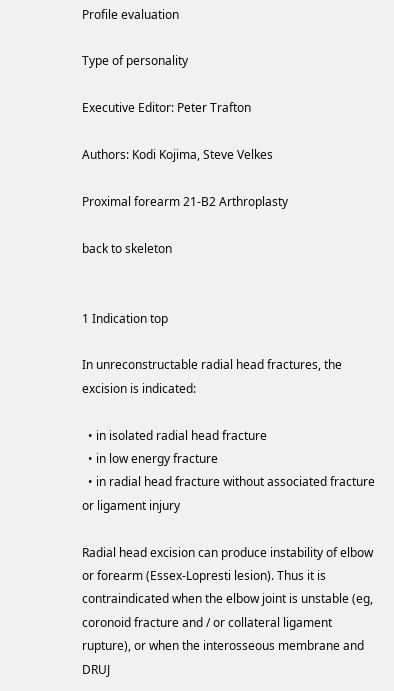Profile evaluation

Type of personality

Executive Editor: Peter Trafton

Authors: Kodi Kojima, Steve Velkes

Proximal forearm 21-B2 Arthroplasty

back to skeleton


1 Indication top

In unreconstructable radial head fractures, the excision is indicated:

  • in isolated radial head fracture
  • in low energy fracture
  • in radial head fracture without associated fracture or ligament injury

Radial head excision can produce instability of elbow or forearm (Essex-Lopresti lesion). Thus it is contraindicated when the elbow joint is unstable (eg, coronoid fracture and / or collateral ligament rupture), or when the interosseous membrane and DRUJ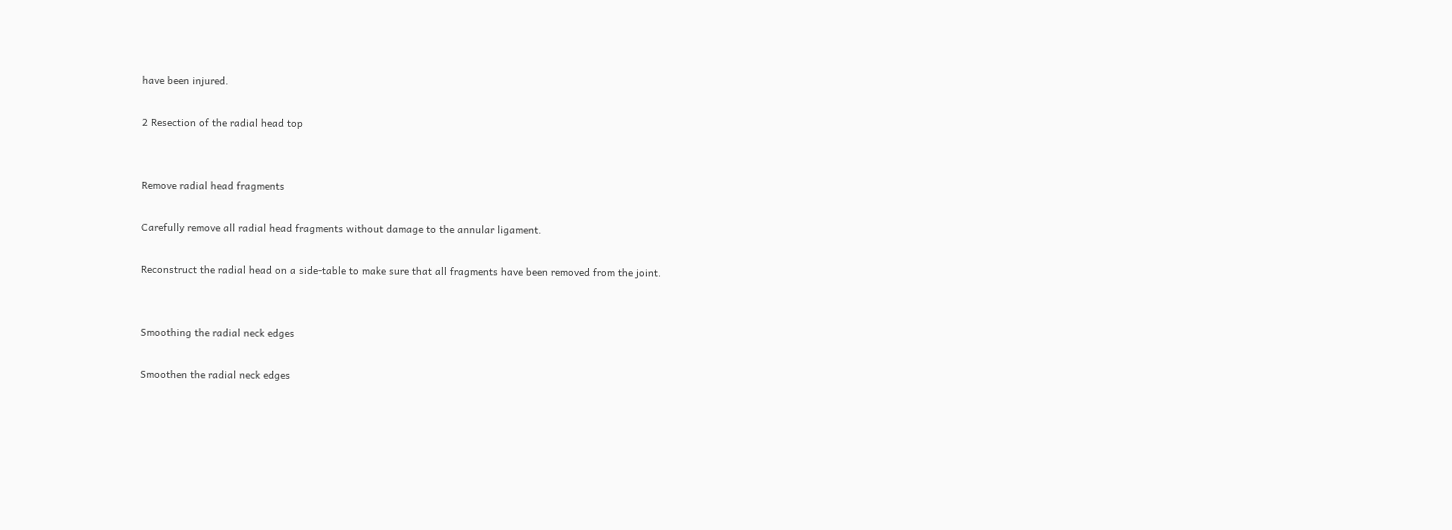have been injured.

2 Resection of the radial head top


Remove radial head fragments

Carefully remove all radial head fragments without damage to the annular ligament.

Reconstruct the radial head on a side-table to make sure that all fragments have been removed from the joint.


Smoothing the radial neck edges

Smoothen the radial neck edges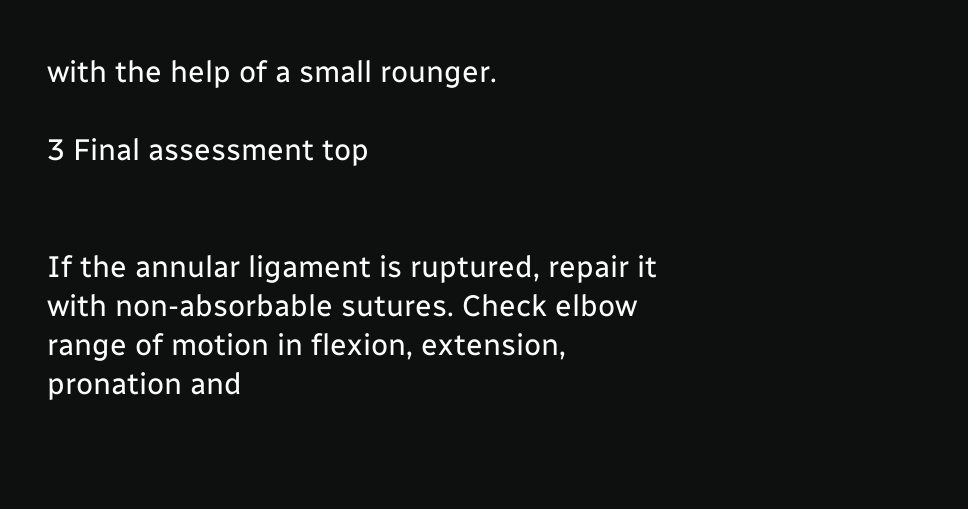with the help of a small rounger.

3 Final assessment top


If the annular ligament is ruptured, repair it with non-absorbable sutures. Check elbow range of motion in flexion, extension, pronation and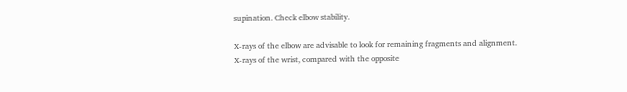supination. Check elbow stability.

X-rays of the elbow are advisable to look for remaining fragments and alignment. X-rays of the wrist, compared with the opposite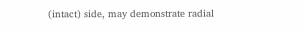(intact) side, may demonstrate radial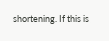shortening. If this is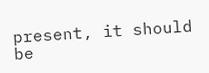present, it should be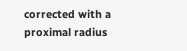corrected with a proximal radius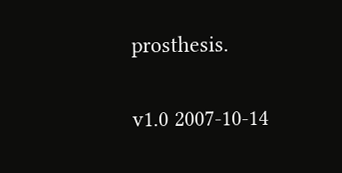prosthesis.

v1.0 2007-10-14